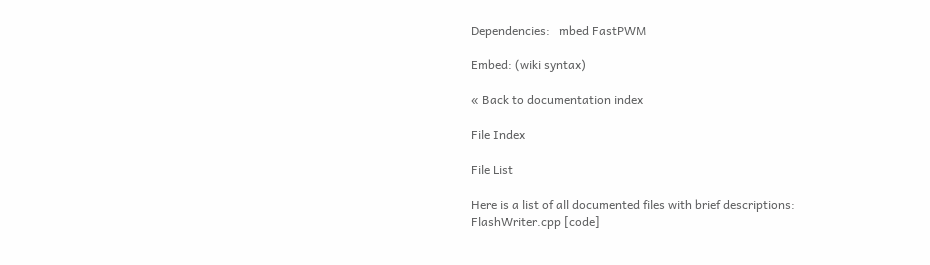Dependencies:   mbed FastPWM

Embed: (wiki syntax)

« Back to documentation index

File Index

File List

Here is a list of all documented files with brief descriptions:
FlashWriter.cpp [code]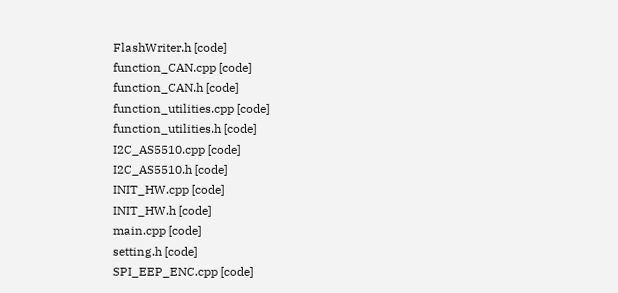FlashWriter.h [code]
function_CAN.cpp [code]
function_CAN.h [code]
function_utilities.cpp [code]
function_utilities.h [code]
I2C_AS5510.cpp [code]
I2C_AS5510.h [code]
INIT_HW.cpp [code]
INIT_HW.h [code]
main.cpp [code]
setting.h [code]
SPI_EEP_ENC.cpp [code]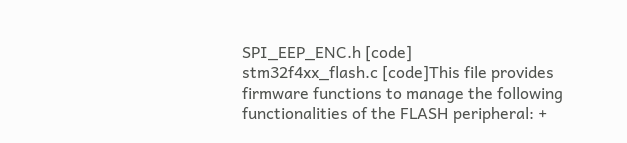SPI_EEP_ENC.h [code]
stm32f4xx_flash.c [code]This file provides firmware functions to manage the following functionalities of the FLASH peripheral: +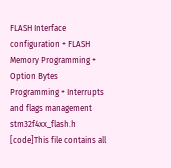FLASH Interface configuration + FLASH Memory Programming + Option Bytes Programming + Interrupts and flags management
stm32f4xx_flash.h [code]This file contains all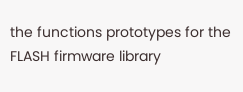the functions prototypes for the FLASH firmware library